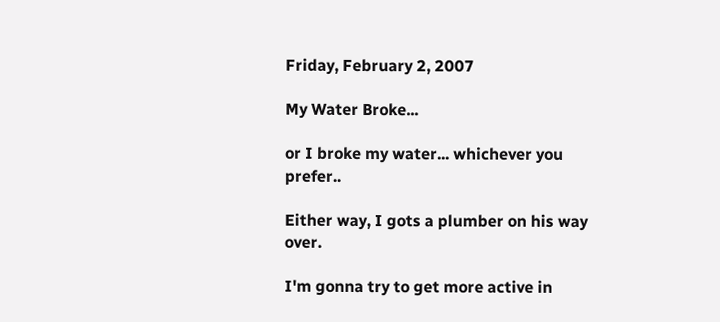Friday, February 2, 2007

My Water Broke...

or I broke my water... whichever you prefer..

Either way, I gots a plumber on his way over.

I'm gonna try to get more active in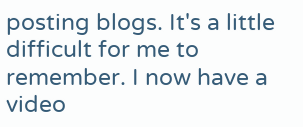posting blogs. It's a little difficult for me to remember. I now have a video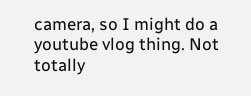camera, so I might do a youtube vlog thing. Not totally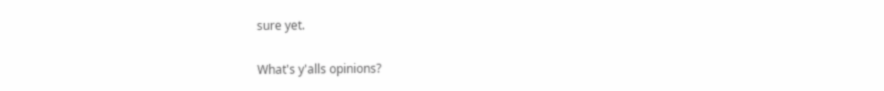sure yet.

What's y'alls opinions?